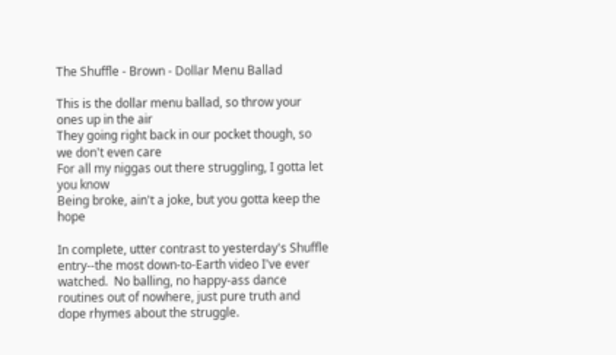The Shuffle - Brown - Dollar Menu Ballad

This is the dollar menu ballad, so throw your ones up in the air
They going right back in our pocket though, so we don't even care
For all my niggas out there struggling, I gotta let you know
Being broke, ain't a joke, but you gotta keep the hope

In complete, utter contrast to yesterday's Shuffle entry--the most down-to-Earth video I've ever watched.  No balling, no happy-ass dance routines out of nowhere, just pure truth and dope rhymes about the struggle.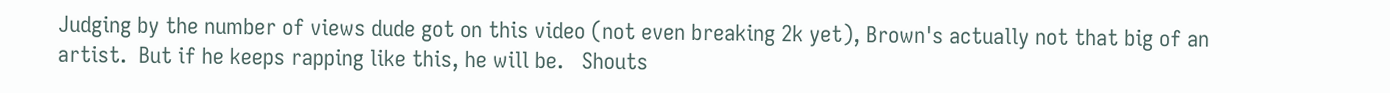Judging by the number of views dude got on this video (not even breaking 2k yet), Brown's actually not that big of an artist.  But if he keeps rapping like this, he will be.   Shouts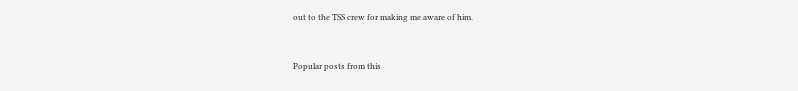out to the TSS crew for making me aware of him.


Popular posts from this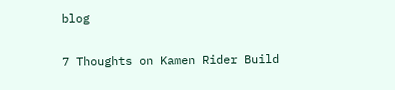blog

7 Thoughts on Kamen Rider Build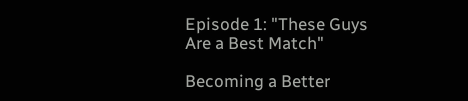Episode 1: "These Guys Are a Best Match"

Becoming a Better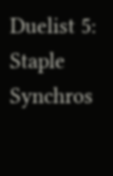Duelist 5: Staple Synchros